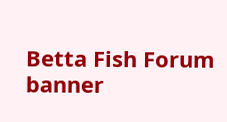Betta Fish Forum banner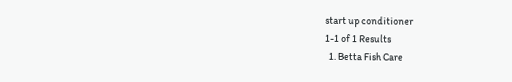start up conditioner
1-1 of 1 Results
  1. Betta Fish Care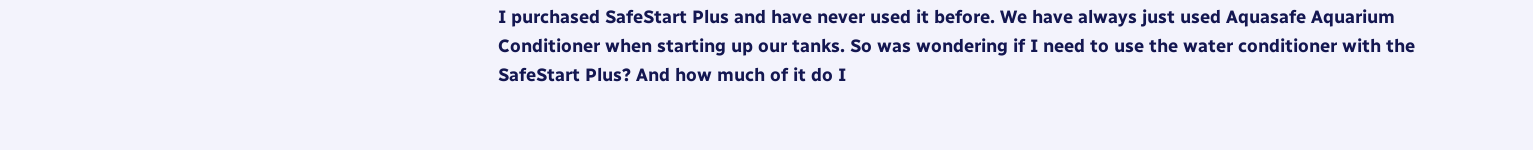I purchased SafeStart Plus and have never used it before. We have always just used Aquasafe Aquarium Conditioner when starting up our tanks. So was wondering if I need to use the water conditioner with the SafeStart Plus? And how much of it do I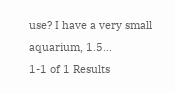use? I have a very small aquarium, 1.5...
1-1 of 1 Results